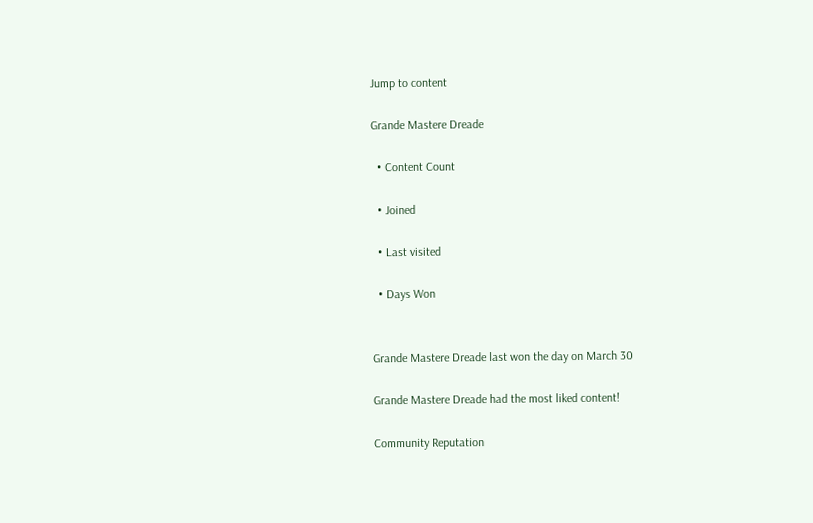Jump to content

Grande Mastere Dreade

  • Content Count

  • Joined

  • Last visited

  • Days Won


Grande Mastere Dreade last won the day on March 30

Grande Mastere Dreade had the most liked content!

Community Reputation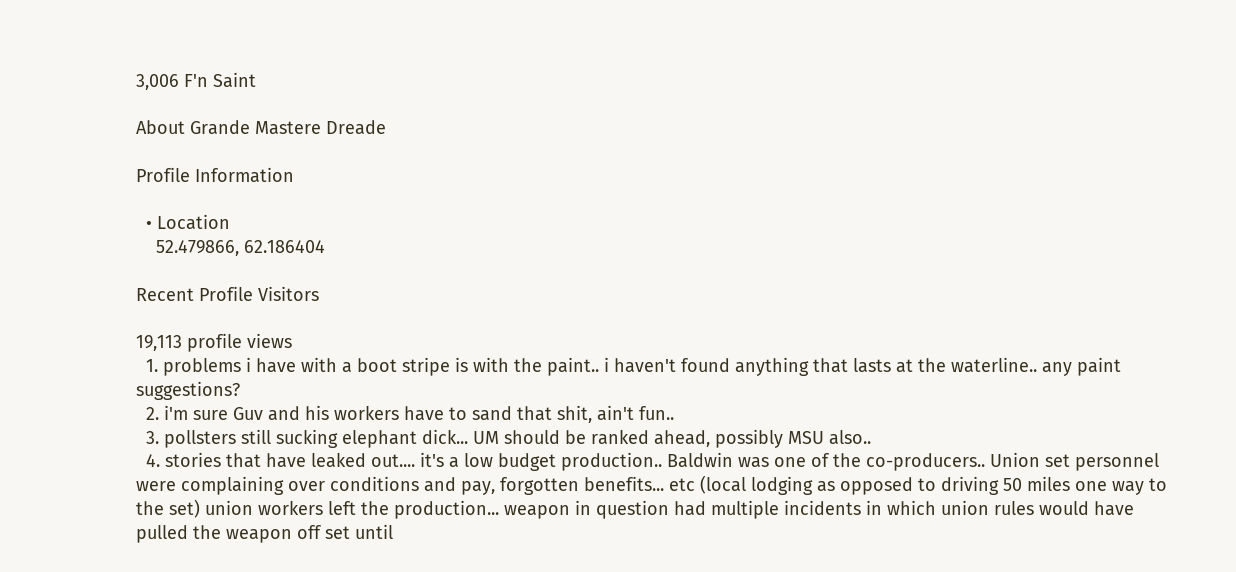3,006 F'n Saint

About Grande Mastere Dreade

Profile Information

  • Location
    52.479866, 62.186404

Recent Profile Visitors

19,113 profile views
  1. problems i have with a boot stripe is with the paint.. i haven't found anything that lasts at the waterline.. any paint suggestions?
  2. i'm sure Guv and his workers have to sand that shit, ain't fun..
  3. pollsters still sucking elephant dick... UM should be ranked ahead, possibly MSU also..
  4. stories that have leaked out.... it's a low budget production.. Baldwin was one of the co-producers.. Union set personnel were complaining over conditions and pay, forgotten benefits... etc (local lodging as opposed to driving 50 miles one way to the set) union workers left the production... weapon in question had multiple incidents in which union rules would have pulled the weapon off set until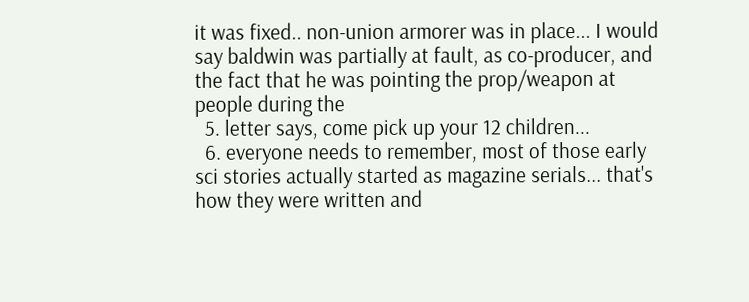it was fixed.. non-union armorer was in place... I would say baldwin was partially at fault, as co-producer, and the fact that he was pointing the prop/weapon at people during the
  5. letter says, come pick up your 12 children...
  6. everyone needs to remember, most of those early sci stories actually started as magazine serials... that's how they were written and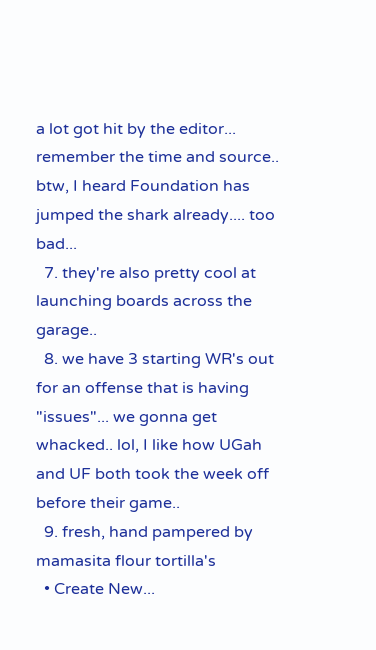a lot got hit by the editor... remember the time and source.. btw, I heard Foundation has jumped the shark already.... too bad...
  7. they're also pretty cool at launching boards across the garage..
  8. we have 3 starting WR's out for an offense that is having "issues"... we gonna get whacked.. lol, I like how UGah and UF both took the week off before their game..
  9. fresh, hand pampered by mamasita flour tortilla's
  • Create New...